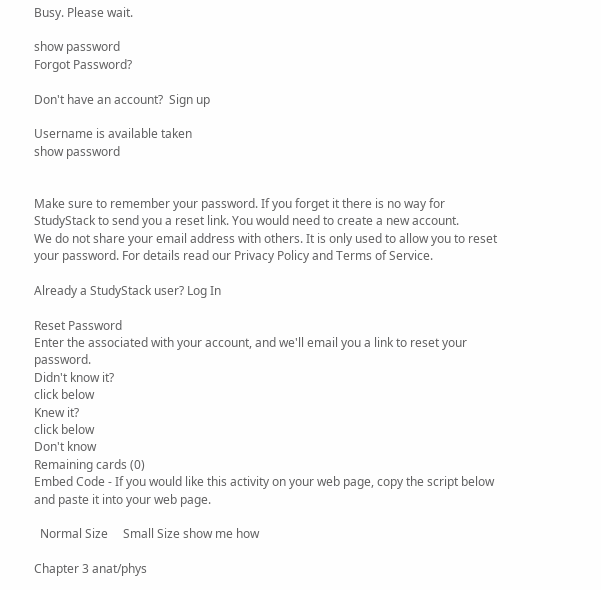Busy. Please wait.

show password
Forgot Password?

Don't have an account?  Sign up

Username is available taken
show password


Make sure to remember your password. If you forget it there is no way for StudyStack to send you a reset link. You would need to create a new account.
We do not share your email address with others. It is only used to allow you to reset your password. For details read our Privacy Policy and Terms of Service.

Already a StudyStack user? Log In

Reset Password
Enter the associated with your account, and we'll email you a link to reset your password.
Didn't know it?
click below
Knew it?
click below
Don't know
Remaining cards (0)
Embed Code - If you would like this activity on your web page, copy the script below and paste it into your web page.

  Normal Size     Small Size show me how

Chapter 3 anat/phys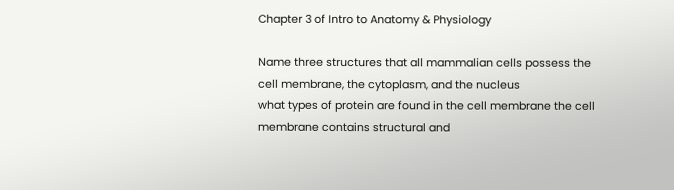Chapter 3 of Intro to Anatomy & Physiology

Name three structures that all mammalian cells possess the cell membrane, the cytoplasm, and the nucleus
what types of protein are found in the cell membrane the cell membrane contains structural and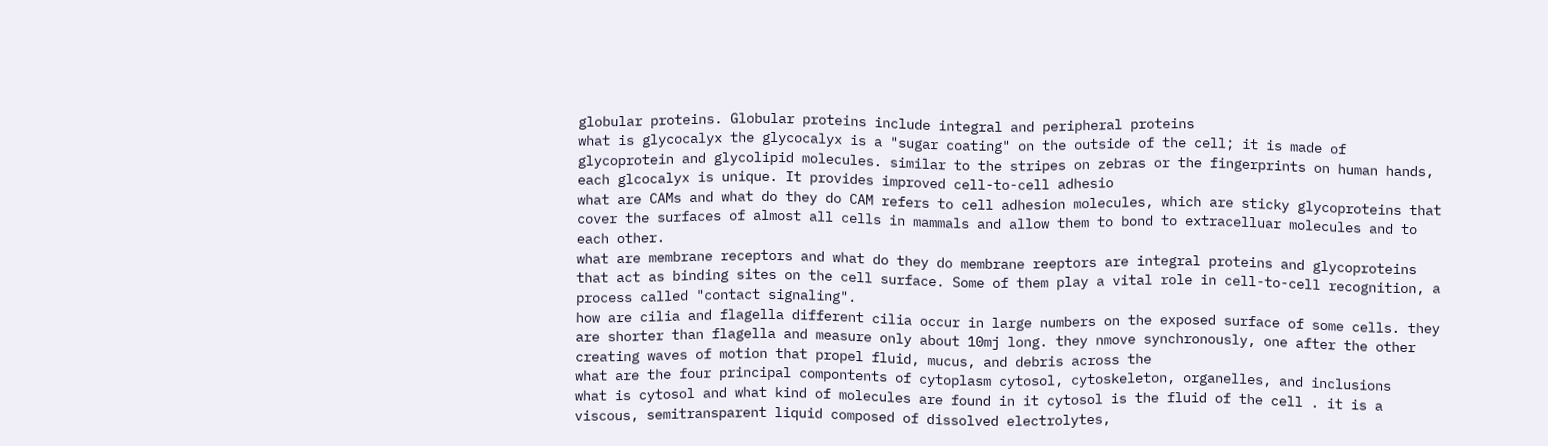globular proteins. Globular proteins include integral and peripheral proteins
what is glycocalyx the glycocalyx is a "sugar coating" on the outside of the cell; it is made of glycoprotein and glycolipid molecules. similar to the stripes on zebras or the fingerprints on human hands, each glcocalyx is unique. It provides improved cell-to-cell adhesio
what are CAMs and what do they do CAM refers to cell adhesion molecules, which are sticky glycoproteins that cover the surfaces of almost all cells in mammals and allow them to bond to extracelluar molecules and to each other.
what are membrane receptors and what do they do membrane reeptors are integral proteins and glycoproteins that act as binding sites on the cell surface. Some of them play a vital role in cell-to-cell recognition, a process called "contact signaling".
how are cilia and flagella different cilia occur in large numbers on the exposed surface of some cells. they are shorter than flagella and measure only about 10mj long. they nmove synchronously, one after the other creating waves of motion that propel fluid, mucus, and debris across the
what are the four principal compontents of cytoplasm cytosol, cytoskeleton, organelles, and inclusions
what is cytosol and what kind of molecules are found in it cytosol is the fluid of the cell . it is a viscous, semitransparent liquid composed of dissolved electrolytes,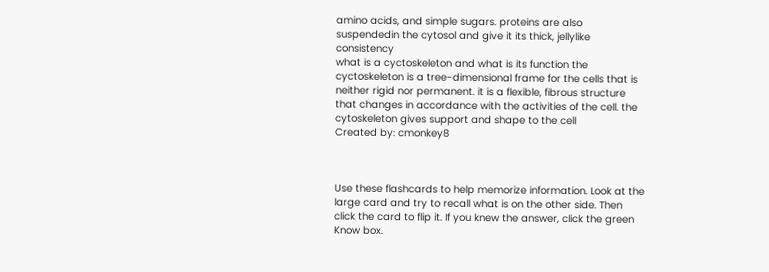amino acids, and simple sugars. proteins are also suspendedin the cytosol and give it its thick, jellylike consistency
what is a cyctoskeleton and what is its function the cyctoskeleton is a tree-dimensional frame for the cells that is neither rigid nor permanent. it is a flexible, fibrous structure that changes in accordance with the activities of the cell. the cytoskeleton gives support and shape to the cell
Created by: cmonkey8



Use these flashcards to help memorize information. Look at the large card and try to recall what is on the other side. Then click the card to flip it. If you knew the answer, click the green Know box.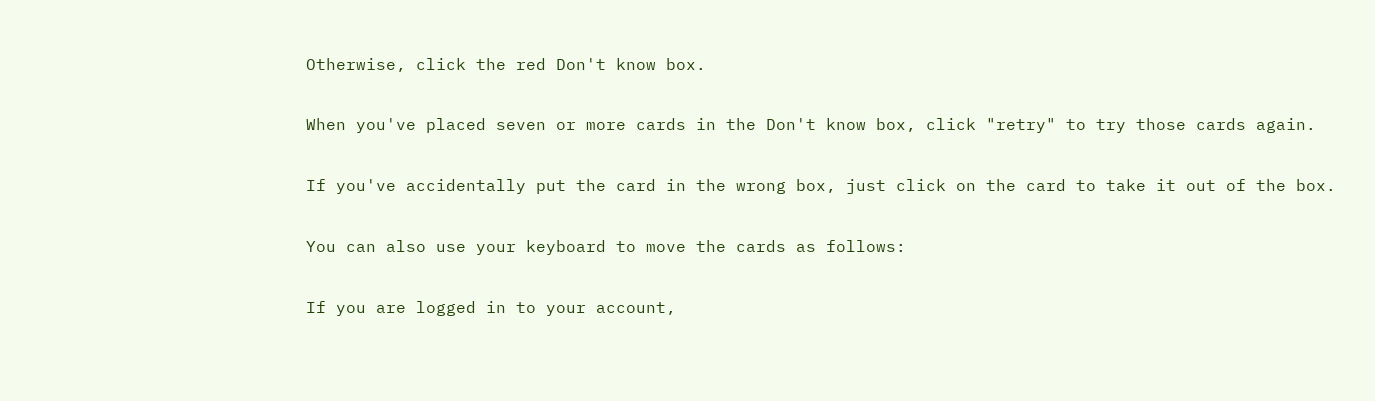Otherwise, click the red Don't know box.

When you've placed seven or more cards in the Don't know box, click "retry" to try those cards again.

If you've accidentally put the card in the wrong box, just click on the card to take it out of the box.

You can also use your keyboard to move the cards as follows:

If you are logged in to your account,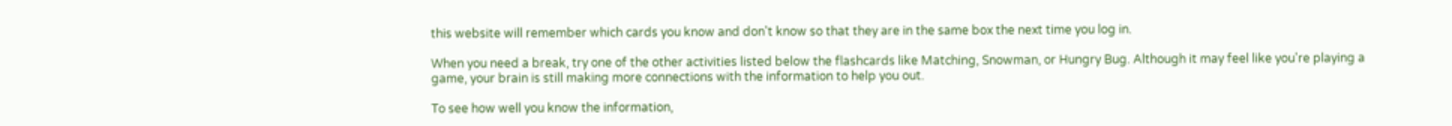this website will remember which cards you know and don't know so that they are in the same box the next time you log in.

When you need a break, try one of the other activities listed below the flashcards like Matching, Snowman, or Hungry Bug. Although it may feel like you're playing a game, your brain is still making more connections with the information to help you out.

To see how well you know the information,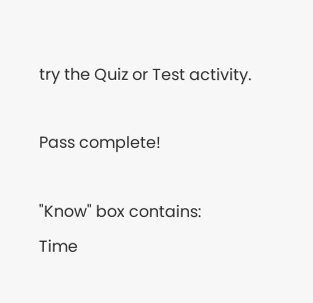try the Quiz or Test activity.

Pass complete!

"Know" box contains:
Time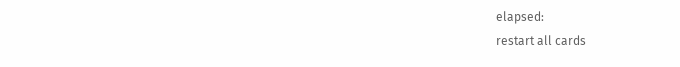elapsed:
restart all cards